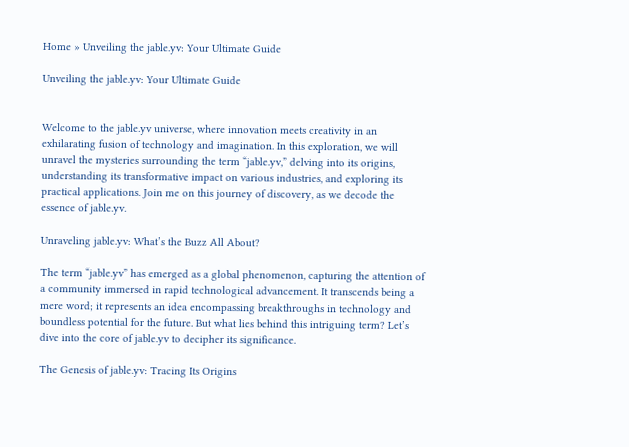Home » Unveiling the jable.yv: Your Ultimate Guide

Unveiling the jable.yv: Your Ultimate Guide


Welcome to the jable.yv universe, where innovation meets creativity in an exhilarating fusion of technology and imagination. In this exploration, we will unravel the mysteries surrounding the term “jable.yv,” delving into its origins, understanding its transformative impact on various industries, and exploring its practical applications. Join me on this journey of discovery, as we decode the essence of jable.yv.

Unraveling jable.yv: What’s the Buzz All About?

The term “jable.yv” has emerged as a global phenomenon, capturing the attention of a community immersed in rapid technological advancement. It transcends being a mere word; it represents an idea encompassing breakthroughs in technology and boundless potential for the future. But what lies behind this intriguing term? Let’s dive into the core of jable.yv to decipher its significance.

The Genesis of jable.yv: Tracing Its Origins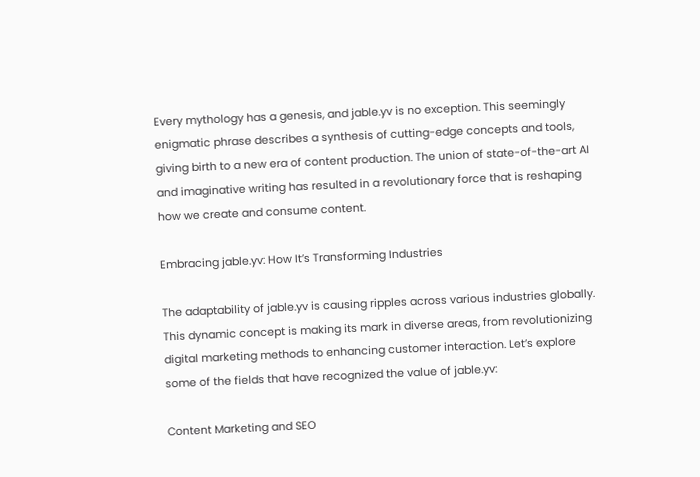Every mythology has a genesis, and jable.yv is no exception. This seemingly enigmatic phrase describes a synthesis of cutting-edge concepts and tools, giving birth to a new era of content production. The union of state-of-the-art AI and imaginative writing has resulted in a revolutionary force that is reshaping how we create and consume content.

Embracing jable.yv: How It’s Transforming Industries

The adaptability of jable.yv is causing ripples across various industries globally. This dynamic concept is making its mark in diverse areas, from revolutionizing digital marketing methods to enhancing customer interaction. Let’s explore some of the fields that have recognized the value of jable.yv:

Content Marketing and SEO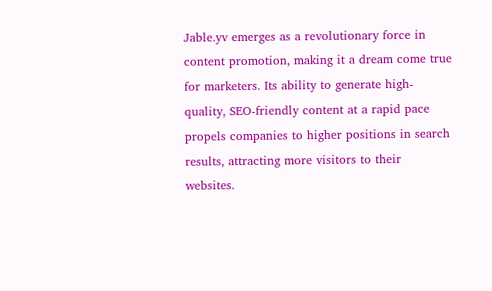Jable.yv emerges as a revolutionary force in content promotion, making it a dream come true for marketers. Its ability to generate high-quality, SEO-friendly content at a rapid pace propels companies to higher positions in search results, attracting more visitors to their websites.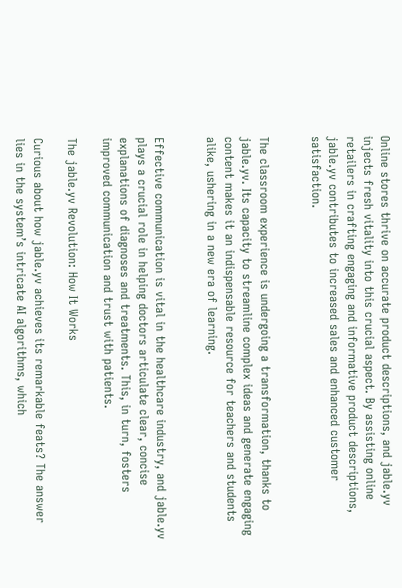Online stores thrive on accurate product descriptions, and jable.yv injects fresh vitality into this crucial aspect. By assisting online retailers in crafting engaging and informative product descriptions, jable.yv contributes to increased sales and enhanced customer satisfaction.


The classroom experience is undergoing a transformation, thanks to jable.yv. Its capacity to streamline complex ideas and generate engaging content makes it an indispensable resource for teachers and students alike, ushering in a new era of learning.


Effective communication is vital in the healthcare industry, and jable.yv plays a crucial role in helping doctors articulate clear, concise explanations of diagnoses and treatments. This, in turn, fosters improved communication and trust with patients.

The jable.yv Revolution: How It Works

Curious about how jable.yv achieves its remarkable feats? The answer lies in the system’s intricate AI algorithms, which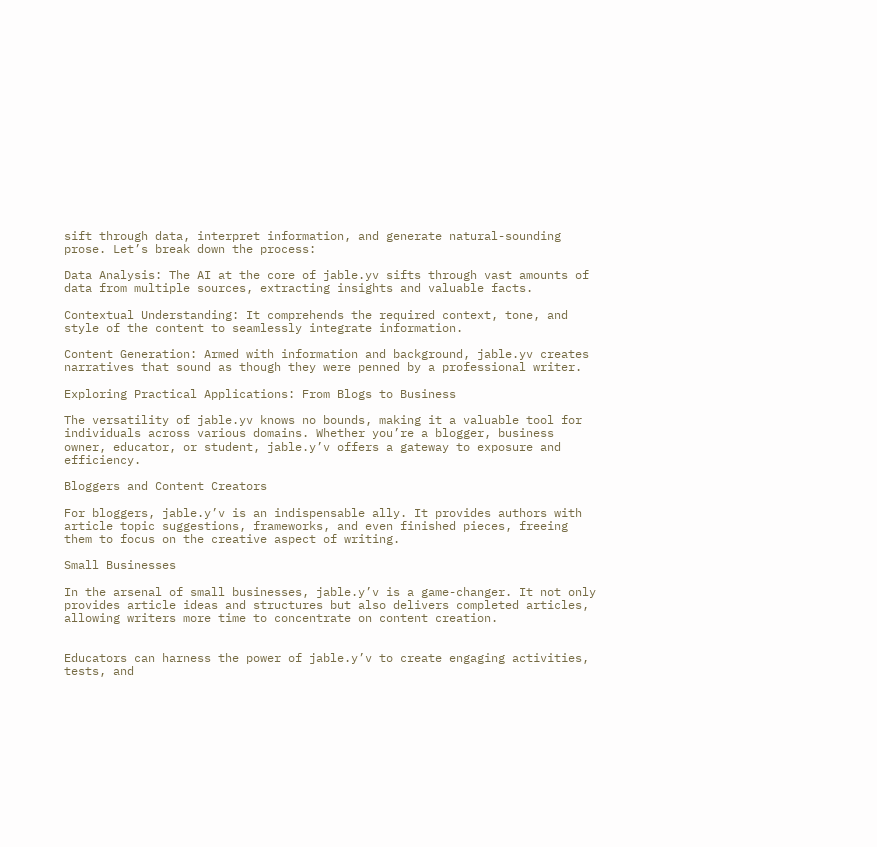sift through data, interpret information, and generate natural-sounding prose. Let’s break down the process:

Data Analysis: The AI at the core of jable.yv sifts through vast amounts of data from multiple sources, extracting insights and valuable facts.

Contextual Understanding: It comprehends the required context, tone, and style of the content to seamlessly integrate information.

Content Generation: Armed with information and background, jable.yv creates narratives that sound as though they were penned by a professional writer.

Exploring Practical Applications: From Blogs to Business

The versatility of jable.yv knows no bounds, making it a valuable tool for individuals across various domains. Whether you’re a blogger, business owner, educator, or student, jable.y’v offers a gateway to exposure and efficiency.

Bloggers and Content Creators

For bloggers, jable.y’v is an indispensable ally. It provides authors with article topic suggestions, frameworks, and even finished pieces, freeing them to focus on the creative aspect of writing.

Small Businesses

In the arsenal of small businesses, jable.y’v is a game-changer. It not only provides article ideas and structures but also delivers completed articles, allowing writers more time to concentrate on content creation.


Educators can harness the power of jable.y’v to create engaging activities, tests, and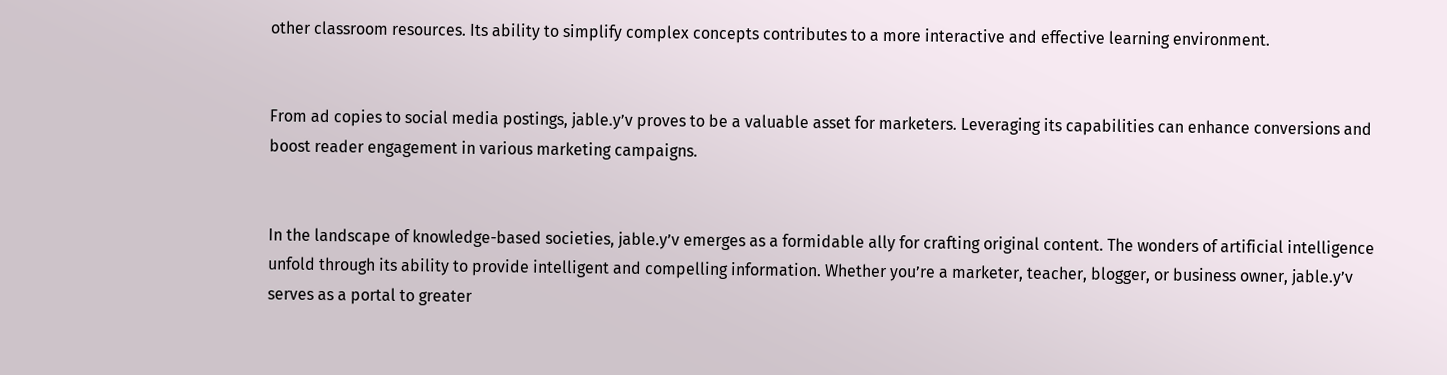other classroom resources. Its ability to simplify complex concepts contributes to a more interactive and effective learning environment.


From ad copies to social media postings, jable.y’v proves to be a valuable asset for marketers. Leveraging its capabilities can enhance conversions and boost reader engagement in various marketing campaigns.


In the landscape of knowledge-based societies, jable.y’v emerges as a formidable ally for crafting original content. The wonders of artificial intelligence unfold through its ability to provide intelligent and compelling information. Whether you’re a marketer, teacher, blogger, or business owner, jable.y’v serves as a portal to greater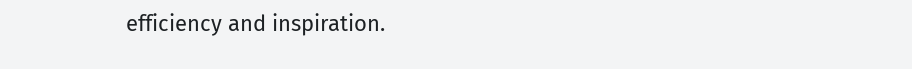efficiency and inspiration.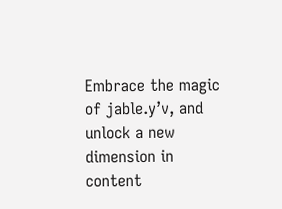Embrace the magic of jable.y’v, and unlock a new dimension in content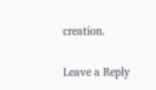creation.

Leave a Reply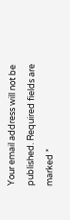Your email address will not be published. Required fields are marked *